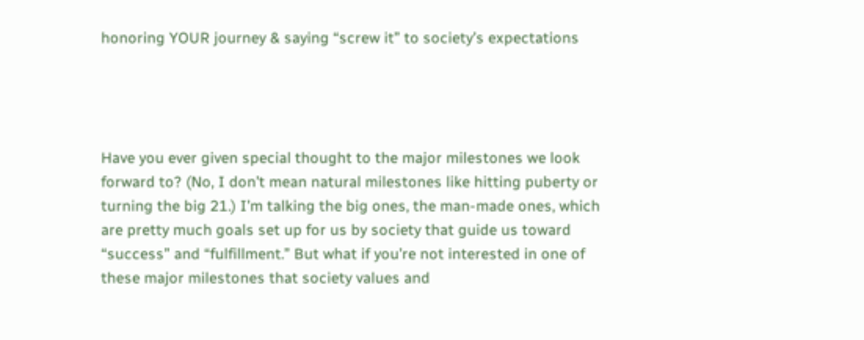honoring YOUR journey & saying “screw it” to society’s expectations




Have you ever given special thought to the major milestones we look forward to? (No, I don’t mean natural milestones like hitting puberty or turning the big 21.) I’m talking the big ones, the man-made ones, which are pretty much goals set up for us by society that guide us toward “success” and “fulfillment.” But what if you’re not interested in one of these major milestones that society values and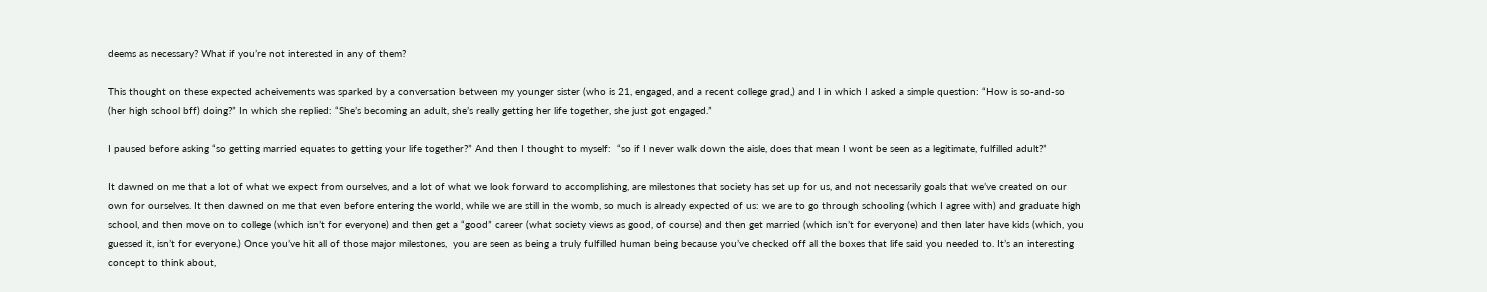deems as necessary? What if you’re not interested in any of them?

This thought on these expected acheivements was sparked by a conversation between my younger sister (who is 21, engaged, and a recent college grad,) and I in which I asked a simple question: “How is so-and-so (her high school bff) doing?” In which she replied: “She’s becoming an adult, she’s really getting her life together, she just got engaged.”

I paused before asking “so getting married equates to getting your life together?” And then I thought to myself:  “so if I never walk down the aisle, does that mean I wont be seen as a legitimate, fulfilled adult?”

It dawned on me that a lot of what we expect from ourselves, and a lot of what we look forward to accomplishing, are milestones that society has set up for us, and not necessarily goals that we’ve created on our own for ourselves. It then dawned on me that even before entering the world, while we are still in the womb, so much is already expected of us: we are to go through schooling (which I agree with) and graduate high school, and then move on to college (which isn’t for everyone) and then get a “good” career (what society views as good, of course) and then get married (which isn’t for everyone) and then later have kids (which, you guessed it, isn’t for everyone.) Once you’ve hit all of those major milestones,  you are seen as being a truly fulfilled human being because you’ve checked off all the boxes that life said you needed to. It’s an interesting concept to think about,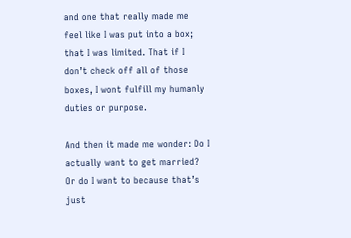and one that really made me feel like I was put into a box; that I was limited. That if I don’t check off all of those boxes, I wont fulfill my humanly duties or purpose.

And then it made me wonder: Do I actually want to get married? Or do I want to because that’s just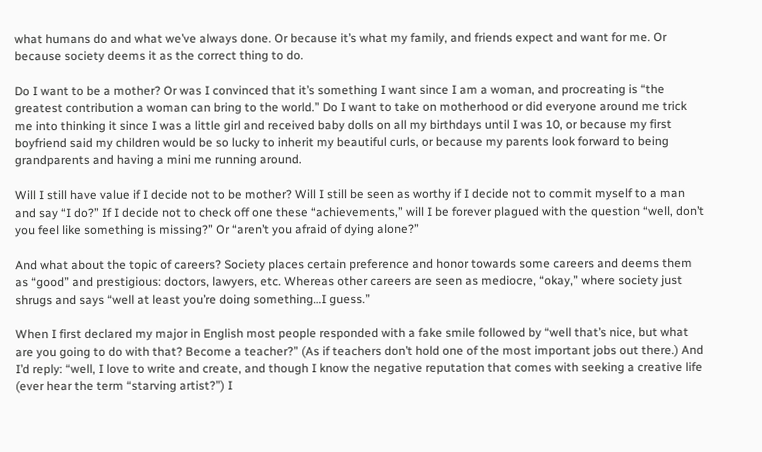what humans do and what we’ve always done. Or because it’s what my family, and friends expect and want for me. Or because society deems it as the correct thing to do.

Do I want to be a mother? Or was I convinced that it’s something I want since I am a woman, and procreating is “the greatest contribution a woman can bring to the world.” Do I want to take on motherhood or did everyone around me trick me into thinking it since I was a little girl and received baby dolls on all my birthdays until I was 10, or because my first boyfriend said my children would be so lucky to inherit my beautiful curls, or because my parents look forward to being grandparents and having a mini me running around.

Will I still have value if I decide not to be mother? Will I still be seen as worthy if I decide not to commit myself to a man and say “I do?” If I decide not to check off one these “achievements,” will I be forever plagued with the question “well, don’t you feel like something is missing?” Or “aren’t you afraid of dying alone?”

And what about the topic of careers? Society places certain preference and honor towards some careers and deems them as “good” and prestigious: doctors, lawyers, etc. Whereas other careers are seen as mediocre, “okay,” where society just shrugs and says “well at least you’re doing something…I guess.”

When I first declared my major in English most people responded with a fake smile followed by “well that’s nice, but what are you going to do with that? Become a teacher?” (As if teachers don’t hold one of the most important jobs out there.) And I’d reply: “well, I love to write and create, and though I know the negative reputation that comes with seeking a creative life (ever hear the term “starving artist?”) I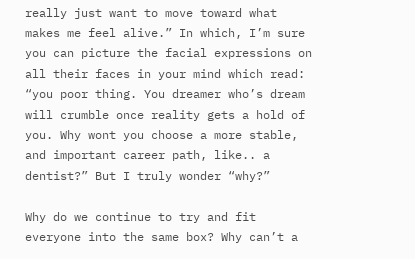really just want to move toward what makes me feel alive.” In which, I’m sure you can picture the facial expressions on all their faces in your mind which read: “you poor thing. You dreamer who’s dream will crumble once reality gets a hold of you. Why wont you choose a more stable, and important career path, like.. a dentist?” But I truly wonder “why?”

Why do we continue to try and fit everyone into the same box? Why can’t a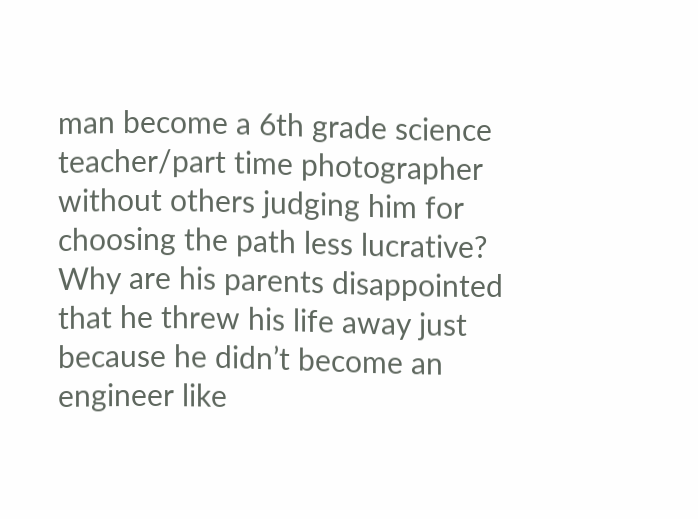man become a 6th grade science teacher/part time photographer without others judging him for choosing the path less lucrative? Why are his parents disappointed that he threw his life away just because he didn’t become an engineer like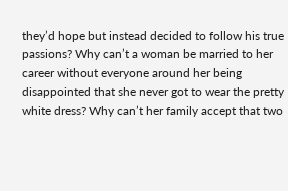they’d hope but instead decided to follow his true passions? Why can’t a woman be married to her career without everyone around her being disappointed that she never got to wear the pretty white dress? Why can’t her family accept that two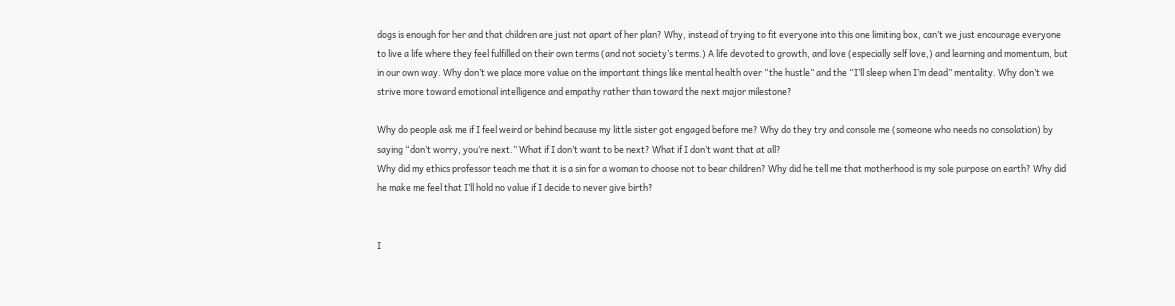dogs is enough for her and that children are just not apart of her plan? Why, instead of trying to fit everyone into this one limiting box, can’t we just encourage everyone to live a life where they feel fulfilled on their own terms (and not society’s terms.) A life devoted to growth, and love (especially self love,) and learning and momentum, but in our own way. Why don’t we place more value on the important things like mental health over “the hustle” and the “I’ll sleep when I’m dead” mentality. Why don’t we strive more toward emotional intelligence and empathy rather than toward the next major milestone?

Why do people ask me if I feel weird or behind because my little sister got engaged before me? Why do they try and console me (someone who needs no consolation) by saying “don’t worry, you’re next.” What if I don’t want to be next? What if I don’t want that at all?
Why did my ethics professor teach me that it is a sin for a woman to choose not to bear children? Why did he tell me that motherhood is my sole purpose on earth? Why did he make me feel that I’ll hold no value if I decide to never give birth?


I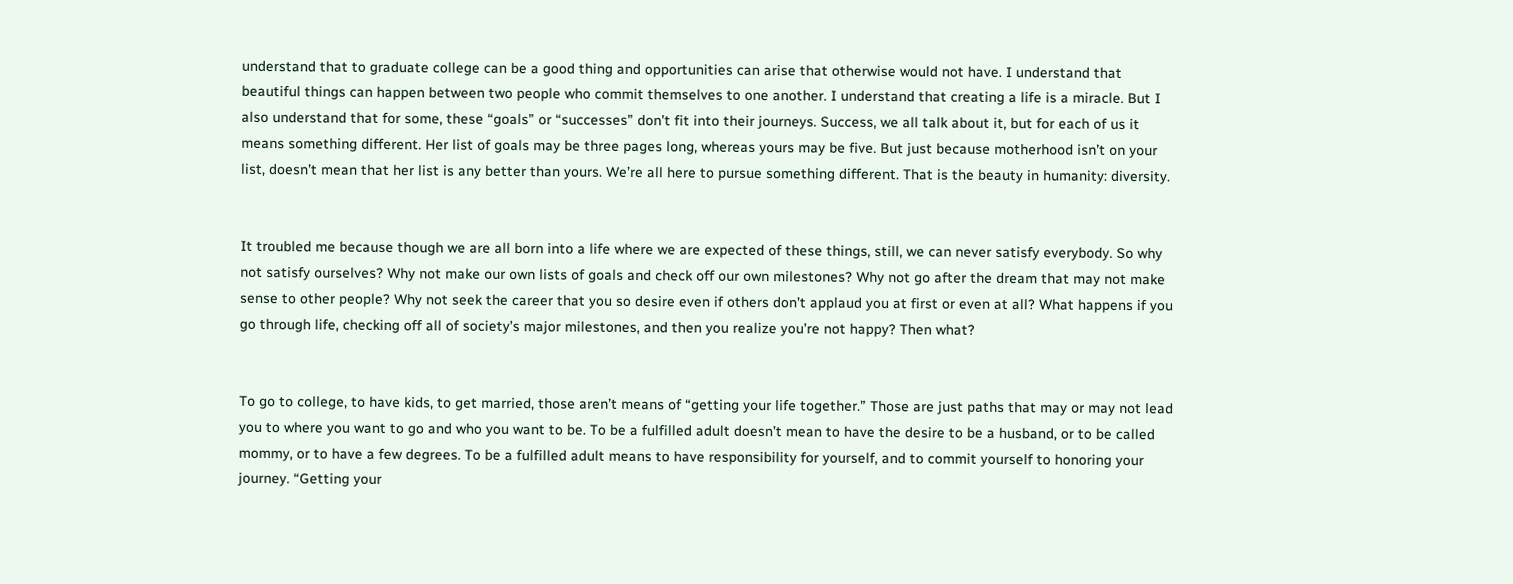understand that to graduate college can be a good thing and opportunities can arise that otherwise would not have. I understand that beautiful things can happen between two people who commit themselves to one another. I understand that creating a life is a miracle. But I also understand that for some, these “goals” or “successes” don’t fit into their journeys. Success, we all talk about it, but for each of us it means something different. Her list of goals may be three pages long, whereas yours may be five. But just because motherhood isn’t on your list, doesn’t mean that her list is any better than yours. We’re all here to pursue something different. That is the beauty in humanity: diversity.


It troubled me because though we are all born into a life where we are expected of these things, still, we can never satisfy everybody. So why not satisfy ourselves? Why not make our own lists of goals and check off our own milestones? Why not go after the dream that may not make sense to other people? Why not seek the career that you so desire even if others don’t applaud you at first or even at all? What happens if you go through life, checking off all of society’s major milestones, and then you realize you’re not happy? Then what?


To go to college, to have kids, to get married, those aren’t means of “getting your life together.” Those are just paths that may or may not lead you to where you want to go and who you want to be. To be a fulfilled adult doesn’t mean to have the desire to be a husband, or to be called mommy, or to have a few degrees. To be a fulfilled adult means to have responsibility for yourself, and to commit yourself to honoring your journey. “Getting your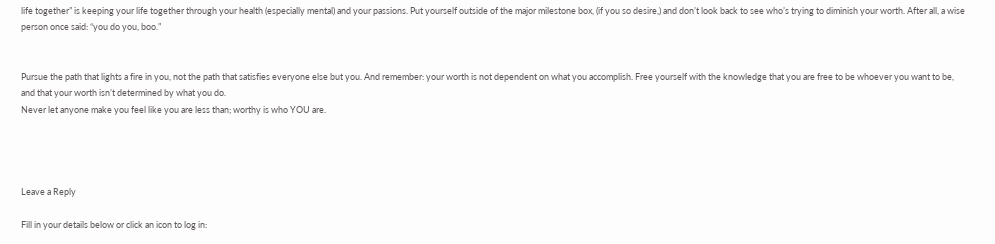life together” is keeping your life together through your health (especially mental) and your passions. Put yourself outside of the major milestone box, (if you so desire,) and don’t look back to see who’s trying to diminish your worth. After all, a wise person once said: “you do you, boo.”


Pursue the path that lights a fire in you, not the path that satisfies everyone else but you. And remember: your worth is not dependent on what you accomplish. Free yourself with the knowledge that you are free to be whoever you want to be, and that your worth isn’t determined by what you do.
Never let anyone make you feel like you are less than; worthy is who YOU are.




Leave a Reply

Fill in your details below or click an icon to log in: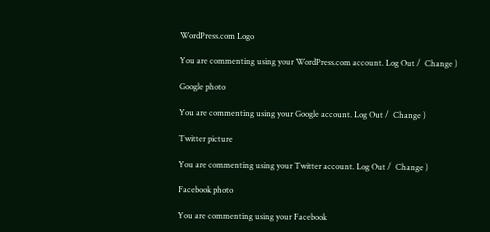WordPress.com Logo

You are commenting using your WordPress.com account. Log Out /  Change )

Google photo

You are commenting using your Google account. Log Out /  Change )

Twitter picture

You are commenting using your Twitter account. Log Out /  Change )

Facebook photo

You are commenting using your Facebook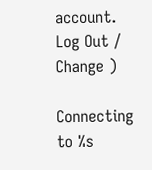account. Log Out /  Change )

Connecting to %s